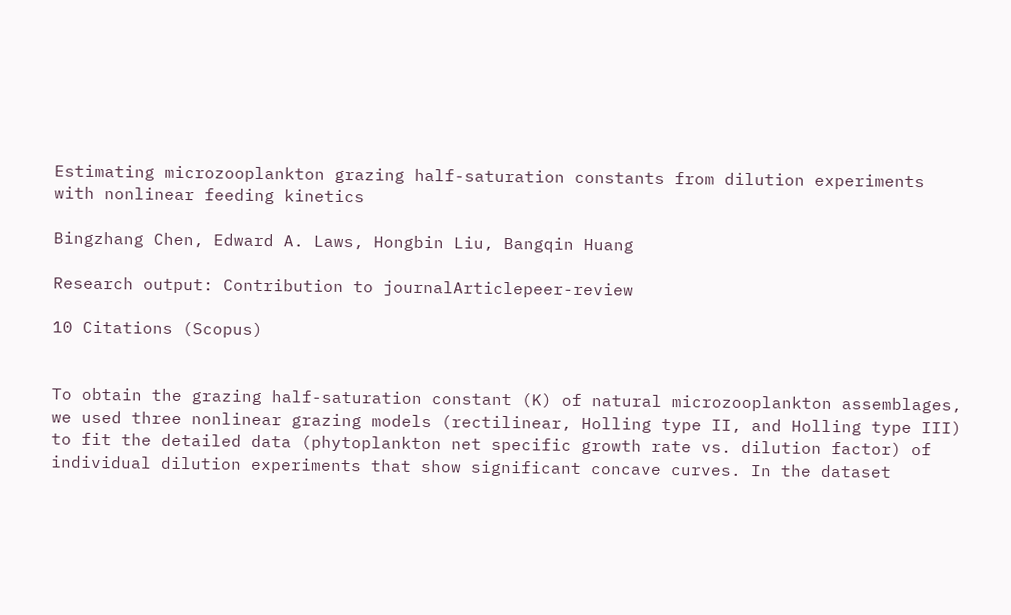Estimating microzooplankton grazing half-saturation constants from dilution experiments with nonlinear feeding kinetics

Bingzhang Chen, Edward A. Laws, Hongbin Liu, Bangqin Huang

Research output: Contribution to journalArticlepeer-review

10 Citations (Scopus)


To obtain the grazing half-saturation constant (K) of natural microzooplankton assemblages, we used three nonlinear grazing models (rectilinear, Holling type II, and Holling type III) to fit the detailed data (phytoplankton net specific growth rate vs. dilution factor) of individual dilution experiments that show significant concave curves. In the dataset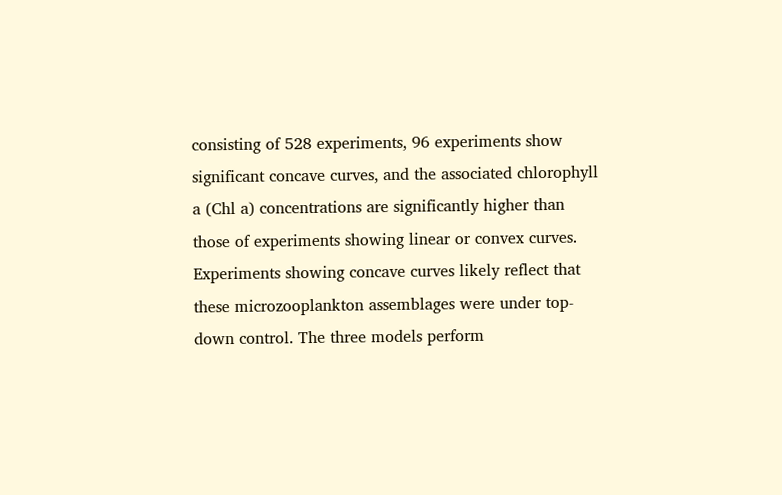consisting of 528 experiments, 96 experiments show significant concave curves, and the associated chlorophyll a (Chl a) concentrations are significantly higher than those of experiments showing linear or convex curves. Experiments showing concave curves likely reflect that these microzooplankton assemblages were under top-down control. The three models perform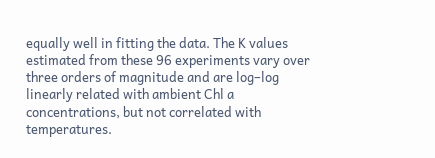equally well in fitting the data. The K values estimated from these 96 experiments vary over three orders of magnitude and are log–log linearly related with ambient Chl a concentrations, but not correlated with temperatures.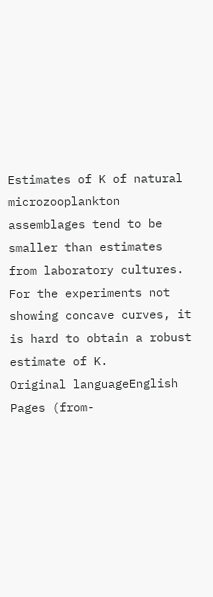Estimates of K of natural microzooplankton assemblages tend to be smaller than estimates from laboratory cultures. For the experiments not showing concave curves, it is hard to obtain a robust estimate of K.
Original languageEnglish
Pages (from-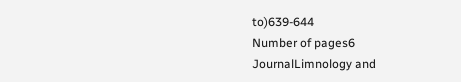to)639-644
Number of pages6
JournalLimnology and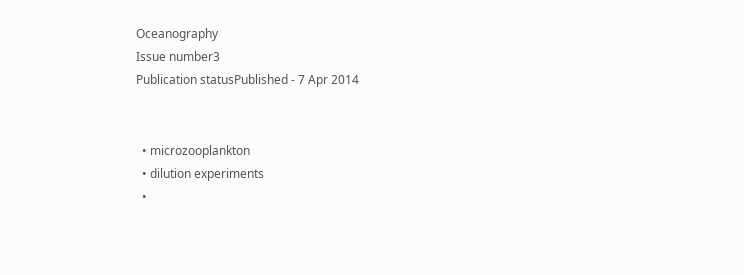Oceanography
Issue number3
Publication statusPublished - 7 Apr 2014


  • microzooplankton
  • dilution experiments
  •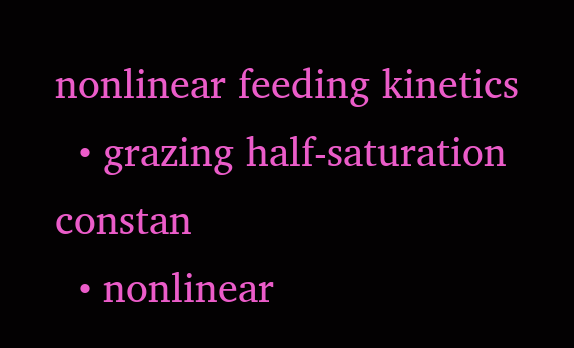nonlinear feeding kinetics
  • grazing half-saturation constan
  • nonlinear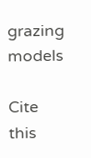grazing models

Cite this